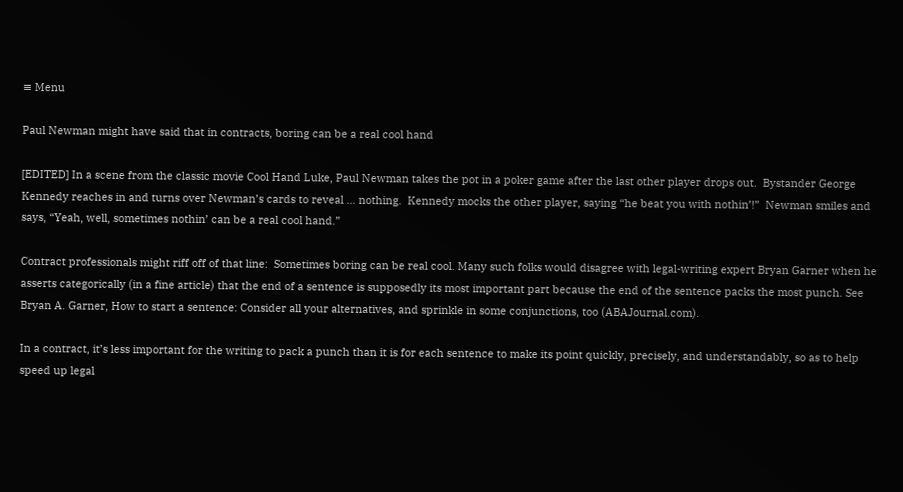≡ Menu

Paul Newman might have said that in contracts, boring can be a real cool hand

[EDITED] In a scene from the classic movie Cool Hand Luke, Paul Newman takes the pot in a poker game after the last other player drops out.  Bystander George Kennedy reaches in and turns over Newman’s cards to reveal … nothing.  Kennedy mocks the other player, saying “he beat you with nothin’!”  Newman smiles and says, “Yeah, well, sometimes nothin’ can be a real cool hand.”

Contract professionals might riff off of that line:  Sometimes boring can be real cool. Many such folks would disagree with legal-writing expert Bryan Garner when he asserts categorically (in a fine article) that the end of a sentence is supposedly its most important part because the end of the sentence packs the most punch. See Bryan A. Garner, How to start a sentence: Consider all your alternatives, and sprinkle in some conjunctions, too (ABAJournal.com).

In a contract, it’s less important for the writing to pack a punch than it is for each sentence to make its point quickly, precisely, and understandably, so as to help speed up legal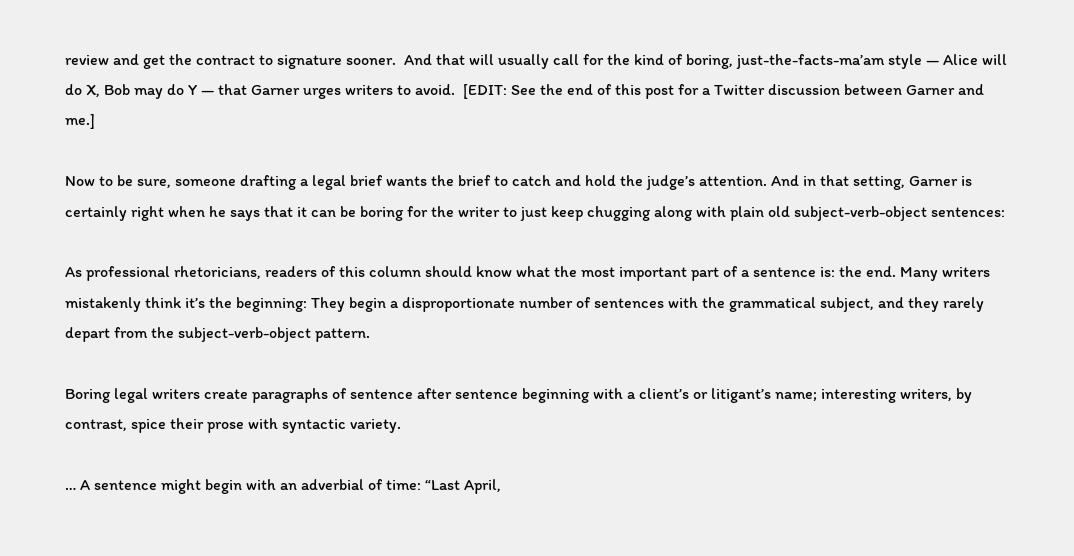review and get the contract to signature sooner.  And that will usually call for the kind of boring, just-the-facts-ma’am style — Alice will do X, Bob may do Y — that Garner urges writers to avoid.  [EDIT: See the end of this post for a Twitter discussion between Garner and me.]

Now to be sure, someone drafting a legal brief wants the brief to catch and hold the judge’s attention. And in that setting, Garner is certainly right when he says that it can be boring for the writer to just keep chugging along with plain old subject-verb-object sentences:

As professional rhetoricians, readers of this column should know what the most important part of a sentence is: the end. Many writers mistakenly think it’s the beginning: They begin a disproportionate number of sentences with the grammatical subject, and they rarely depart from the subject-verb-object pattern.

Boring legal writers create paragraphs of sentence after sentence beginning with a client’s or litigant’s name; interesting writers, by contrast, spice their prose with syntactic variety.

… A sentence might begin with an adverbial of time: “Last April,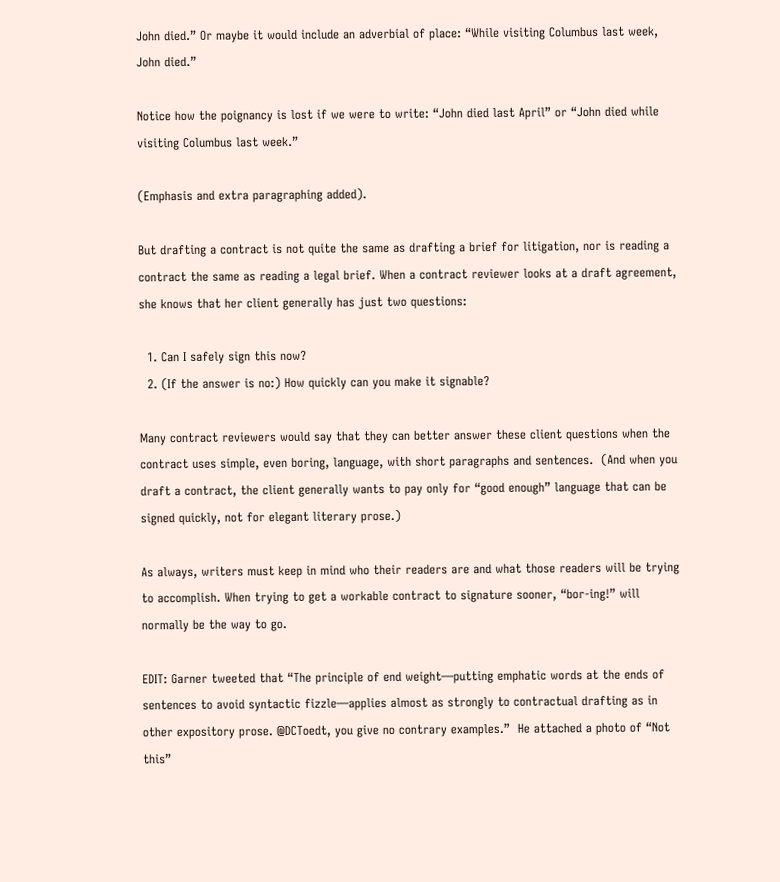John died.” Or maybe it would include an adverbial of place: “While visiting Columbus last week, John died.”

Notice how the poignancy is lost if we were to write: “John died last April” or “John died while visiting Columbus last week.”

(Emphasis and extra paragraphing added).

But drafting a contract is not quite the same as drafting a brief for litigation, nor is reading a contract the same as reading a legal brief. When a contract reviewer looks at a draft agreement, she knows that her client generally has just two questions:

  1. Can I safely sign this now?
  2. (If the answer is no:) How quickly can you make it signable?

Many contract reviewers would say that they can better answer these client questions when the contract uses simple, even boring, language, with short paragraphs and sentences.  (And when you draft a contract, the client generally wants to pay only for “good enough” language that can be signed quickly, not for elegant literary prose.)

As always, writers must keep in mind who their readers are and what those readers will be trying to accomplish. When trying to get a workable contract to signature sooner, “bor-ing!” will normally be the way to go.

EDIT: Garner tweeted that “The principle of end weight—putting emphatic words at the ends of sentences to avoid syntactic fizzle—applies almost as strongly to contractual drafting as in other expository prose. @DCToedt, you give no contrary examples.”  He attached a photo of “Not this”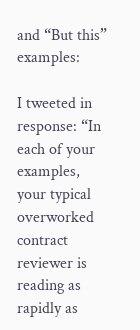and “But this” examples:

I tweeted in response: “In each of your examples, your typical overworked contract reviewer is reading as rapidly as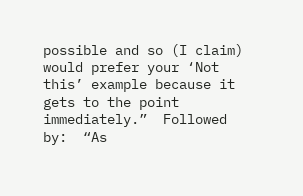possible and so (I claim) would prefer your ‘Not this’ example because it gets to the point immediately.”  Followed by:  “As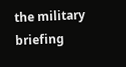the military briefing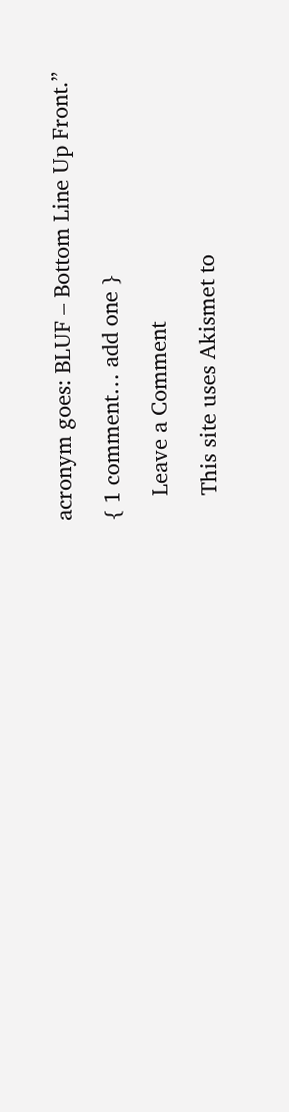acronym goes: BLUF – Bottom Line Up Front.”

{ 1 comment… add one }

    Leave a Comment

    This site uses Akismet to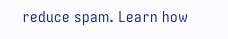reduce spam. Learn how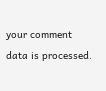your comment data is processed.